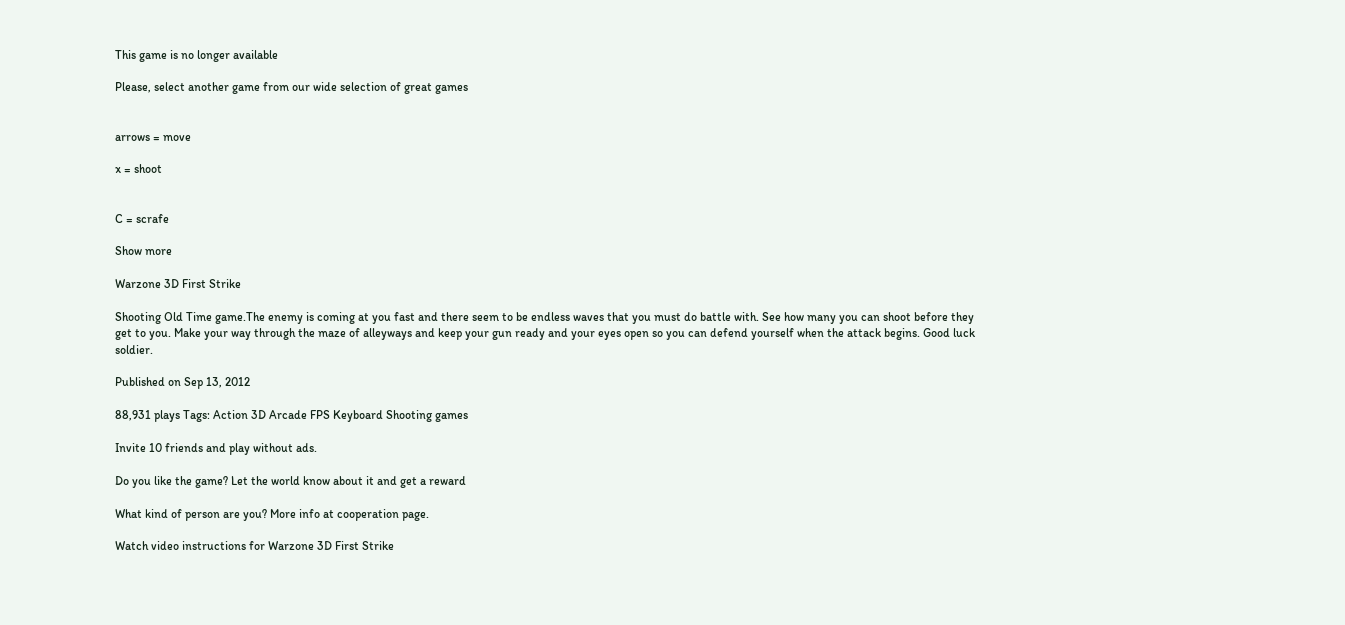This game is no longer available

Please, select another game from our wide selection of great games


arrows = move

x = shoot


C = scrafe

Show more

Warzone 3D First Strike

Shooting Old Time game.The enemy is coming at you fast and there seem to be endless waves that you must do battle with. See how many you can shoot before they get to you. Make your way through the maze of alleyways and keep your gun ready and your eyes open so you can defend yourself when the attack begins. Good luck soldier.

Published on Sep 13, 2012

88,931 plays Tags: Action 3D Arcade FPS Keyboard Shooting games

Invite 10 friends and play without ads.

Do you like the game? Let the world know about it and get a reward

What kind of person are you? More info at cooperation page.

Watch video instructions for Warzone 3D First Strike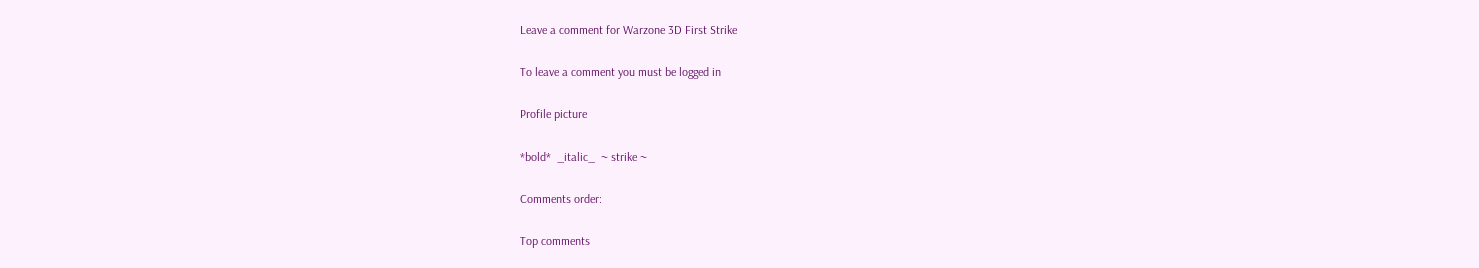Leave a comment for Warzone 3D First Strike

To leave a comment you must be logged in

Profile picture

*bold*  _italic_  ~ strike ~

Comments order:

Top comments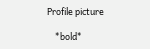Profile picture

    *bold*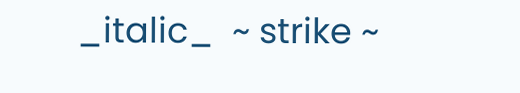_italic_  ~ strike ~